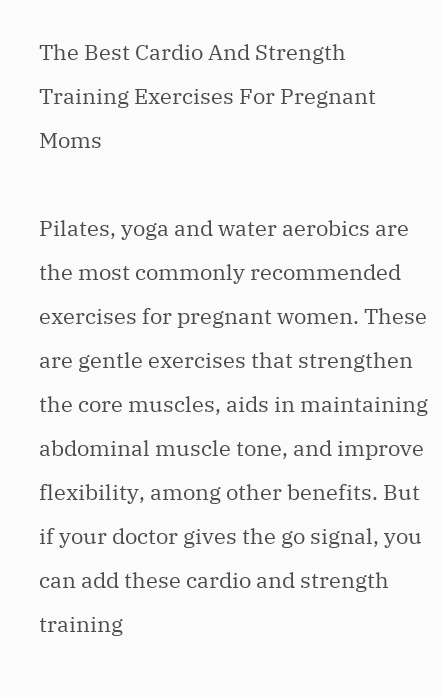The Best Cardio And Strength Training Exercises For Pregnant Moms

Pilates, yoga and water aerobics are the most commonly recommended exercises for pregnant women. These are gentle exercises that strengthen the core muscles, aids in maintaining abdominal muscle tone, and improve flexibility, among other benefits. But if your doctor gives the go signal, you can add these cardio and strength training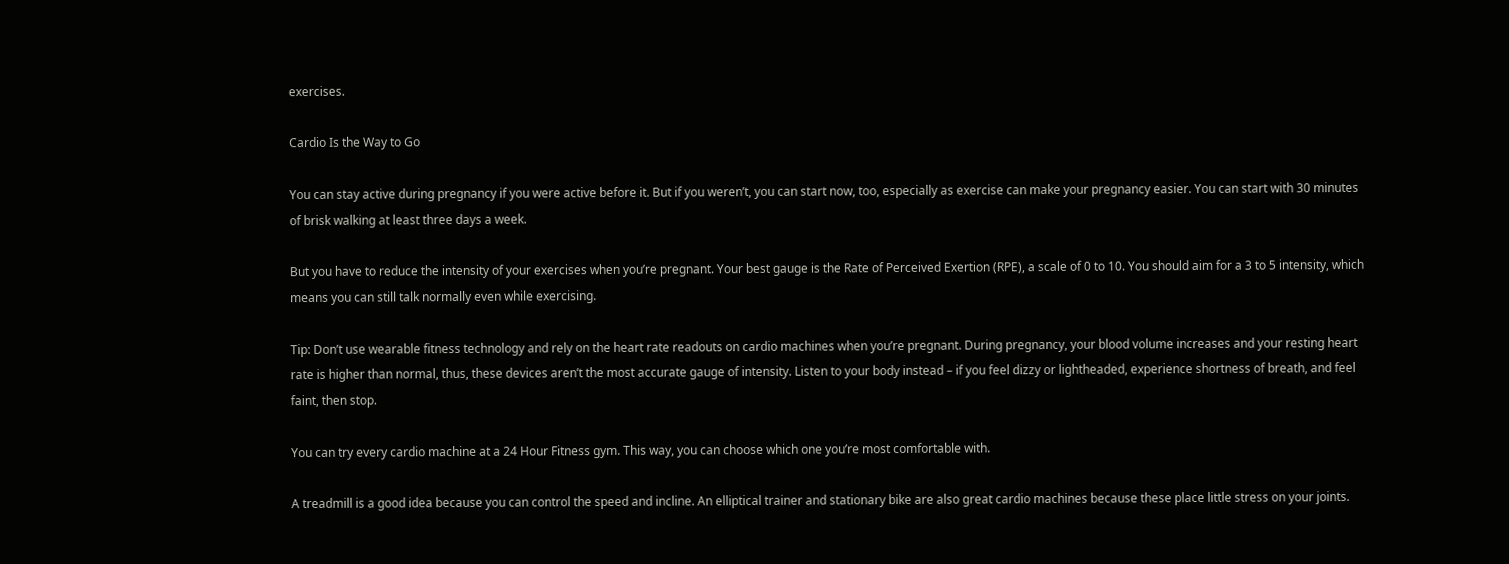exercises.

Cardio Is the Way to Go

You can stay active during pregnancy if you were active before it. But if you weren’t, you can start now, too, especially as exercise can make your pregnancy easier. You can start with 30 minutes of brisk walking at least three days a week.

But you have to reduce the intensity of your exercises when you’re pregnant. Your best gauge is the Rate of Perceived Exertion (RPE), a scale of 0 to 10. You should aim for a 3 to 5 intensity, which means you can still talk normally even while exercising.

Tip: Don’t use wearable fitness technology and rely on the heart rate readouts on cardio machines when you’re pregnant. During pregnancy, your blood volume increases and your resting heart rate is higher than normal, thus, these devices aren’t the most accurate gauge of intensity. Listen to your body instead – if you feel dizzy or lightheaded, experience shortness of breath, and feel faint, then stop.

You can try every cardio machine at a 24 Hour Fitness gym. This way, you can choose which one you’re most comfortable with.

A treadmill is a good idea because you can control the speed and incline. An elliptical trainer and stationary bike are also great cardio machines because these place little stress on your joints.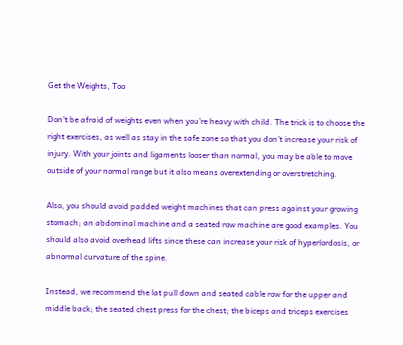Get the Weights, Too

Don’t be afraid of weights even when you’re heavy with child. The trick is to choose the right exercises, as well as stay in the safe zone so that you don’t increase your risk of injury. With your joints and ligaments looser than normal, you may be able to move outside of your normal range but it also means overextending or overstretching.

Also, you should avoid padded weight machines that can press against your growing stomach; an abdominal machine and a seated row machine are good examples. You should also avoid overhead lifts since these can increase your risk of hyperlordosis, or abnormal curvature of the spine.

Instead, we recommend the lat pull down and seated cable row for the upper and middle back; the seated chest press for the chest; the biceps and triceps exercises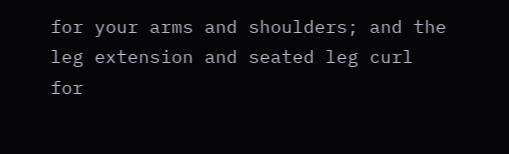for your arms and shoulders; and the leg extension and seated leg curl for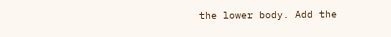the lower body. Add the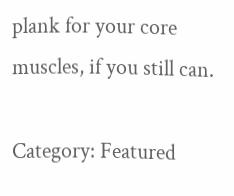plank for your core muscles, if you still can.

Category: Featured